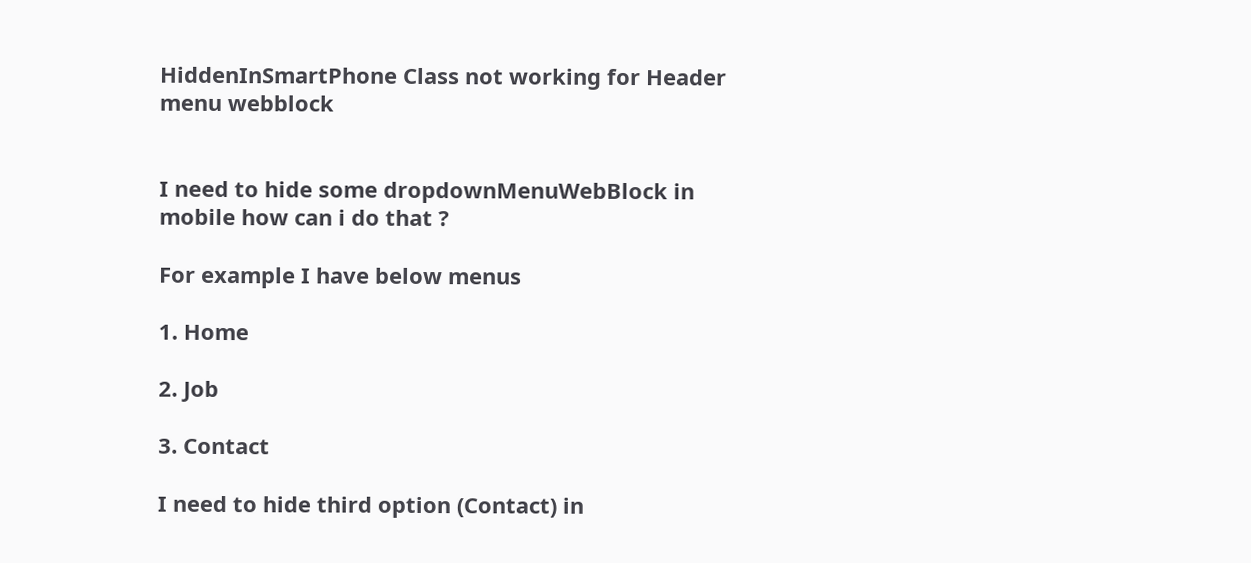HiddenInSmartPhone Class not working for Header menu webblock


I need to hide some dropdownMenuWebBlock in mobile how can i do that ?

For example I have below menus

1. Home

2. Job

3. Contact

I need to hide third option (Contact) in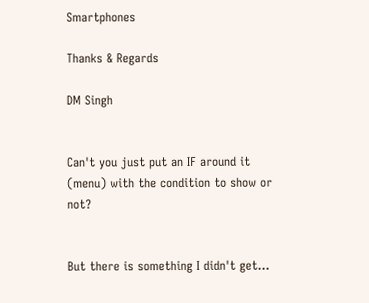Smartphones

Thanks & Regards

DM Singh


Can't you just put an IF around it (menu) with the condition to show or not?


But there is something I didn't get...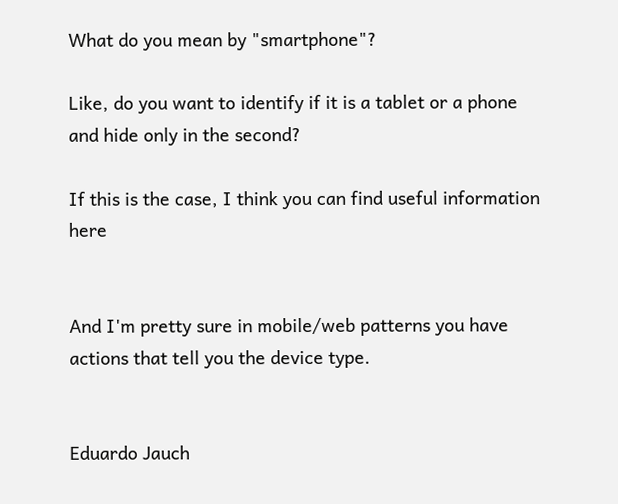What do you mean by "smartphone"?

Like, do you want to identify if it is a tablet or a phone and hide only in the second?

If this is the case, I think you can find useful information here


And I'm pretty sure in mobile/web patterns you have actions that tell you the device type.


Eduardo Jauch